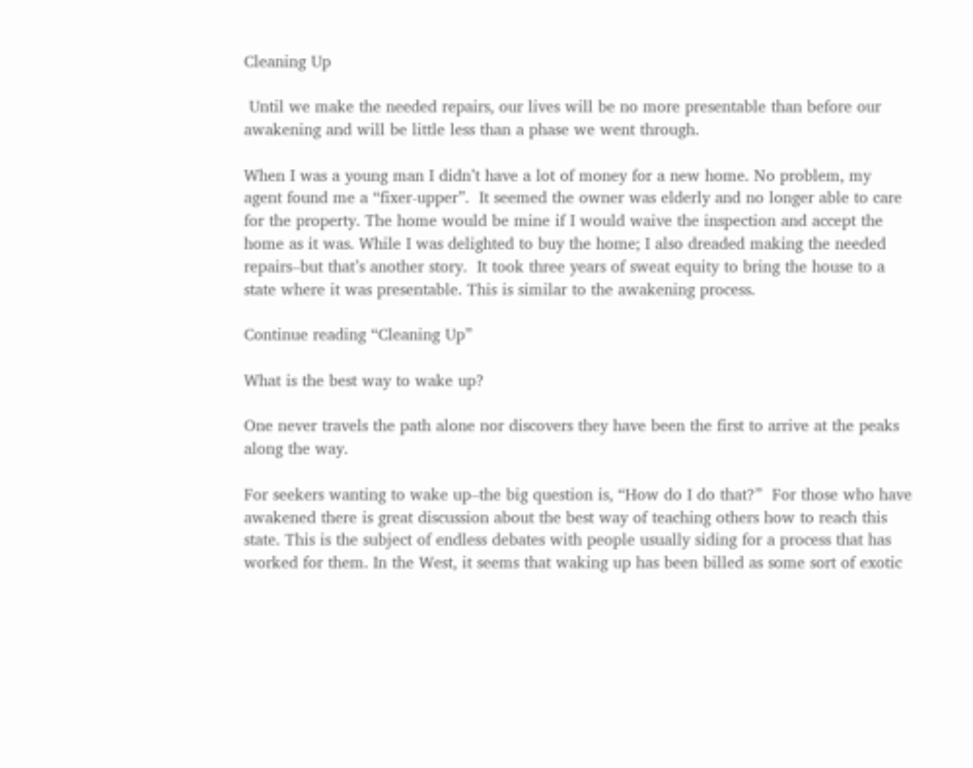Cleaning Up

 Until we make the needed repairs, our lives will be no more presentable than before our awakening and will be little less than a phase we went through.

When I was a young man I didn’t have a lot of money for a new home. No problem, my agent found me a “fixer-upper”.  It seemed the owner was elderly and no longer able to care for the property. The home would be mine if I would waive the inspection and accept the home as it was. While I was delighted to buy the home; I also dreaded making the needed repairs–but that’s another story.  It took three years of sweat equity to bring the house to a state where it was presentable. This is similar to the awakening process.

Continue reading “Cleaning Up”

What is the best way to wake up?

One never travels the path alone nor discovers they have been the first to arrive at the peaks along the way.

For seekers wanting to wake up–the big question is, “How do I do that?”  For those who have awakened there is great discussion about the best way of teaching others how to reach this state. This is the subject of endless debates with people usually siding for a process that has worked for them. In the West, it seems that waking up has been billed as some sort of exotic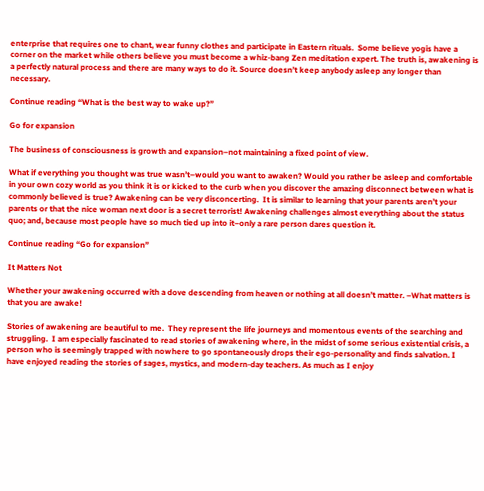enterprise that requires one to chant, wear funny clothes and participate in Eastern rituals.  Some believe yogis have a corner on the market while others believe you must become a whiz-bang Zen meditation expert. The truth is, awakening is a perfectly natural process and there are many ways to do it. Source doesn’t keep anybody asleep any longer than necessary.

Continue reading “What is the best way to wake up?”

Go for expansion

The business of consciousness is growth and expansion–not maintaining a fixed point of view.

What if everything you thought was true wasn’t–would you want to awaken? Would you rather be asleep and comfortable in your own cozy world as you think it is or kicked to the curb when you discover the amazing disconnect between what is commonly believed is true? Awakening can be very disconcerting.  It is similar to learning that your parents aren’t your parents or that the nice woman next door is a secret terrorist! Awakening challenges almost everything about the status quo; and, because most people have so much tied up into it–only a rare person dares question it.

Continue reading “Go for expansion”

It Matters Not

Whether your awakening occurred with a dove descending from heaven or nothing at all doesn’t matter. –What matters is that you are awake!

Stories of awakening are beautiful to me.  They represent the life journeys and momentous events of the searching and struggling.  I am especially fascinated to read stories of awakening where, in the midst of some serious existential crisis, a person who is seemingly trapped with nowhere to go spontaneously drops their ego-personality and finds salvation. I have enjoyed reading the stories of sages, mystics, and modern-day teachers. As much as I enjoy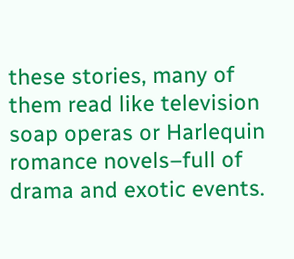these stories, many of them read like television soap operas or Harlequin romance novels–full of drama and exotic events.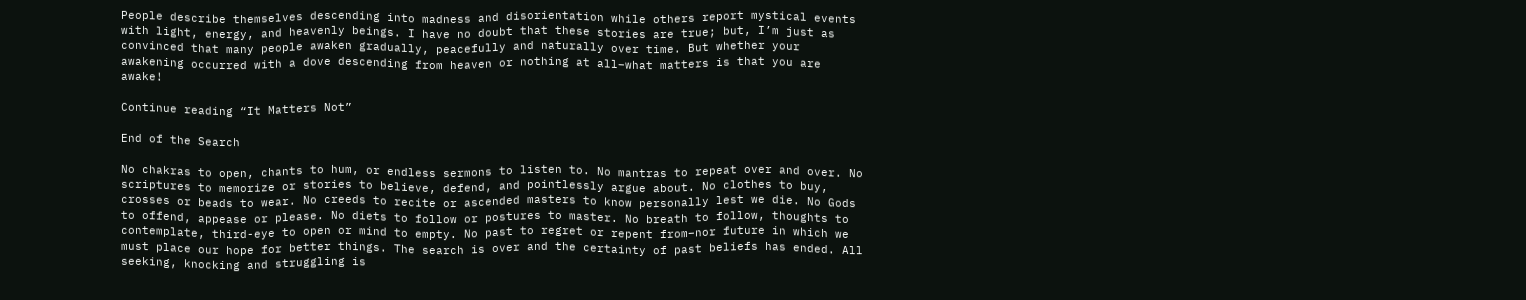People describe themselves descending into madness and disorientation while others report mystical events with light, energy, and heavenly beings. I have no doubt that these stories are true; but, I’m just as convinced that many people awaken gradually, peacefully and naturally over time. But whether your awakening occurred with a dove descending from heaven or nothing at all–what matters is that you are awake!

Continue reading “It Matters Not”

End of the Search

No chakras to open, chants to hum, or endless sermons to listen to. No mantras to repeat over and over. No scriptures to memorize or stories to believe, defend, and pointlessly argue about. No clothes to buy, crosses or beads to wear. No creeds to recite or ascended masters to know personally lest we die. No Gods to offend, appease or please. No diets to follow or postures to master. No breath to follow, thoughts to contemplate, third-eye to open or mind to empty. No past to regret or repent from–nor future in which we must place our hope for better things. The search is over and the certainty of past beliefs has ended. All seeking, knocking and struggling is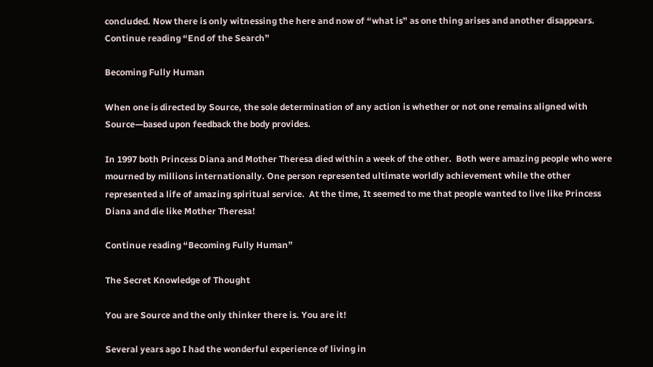concluded. Now there is only witnessing the here and now of “what is” as one thing arises and another disappears. Continue reading “End of the Search”

Becoming Fully Human

When one is directed by Source, the sole determination of any action is whether or not one remains aligned with Source—based upon feedback the body provides.

In 1997 both Princess Diana and Mother Theresa died within a week of the other.  Both were amazing people who were mourned by millions internationally. One person represented ultimate worldly achievement while the other represented a life of amazing spiritual service.  At the time, It seemed to me that people wanted to live like Princess Diana and die like Mother Theresa!

Continue reading “Becoming Fully Human”

The Secret Knowledge of Thought

You are Source and the only thinker there is. You are it!

Several years ago I had the wonderful experience of living in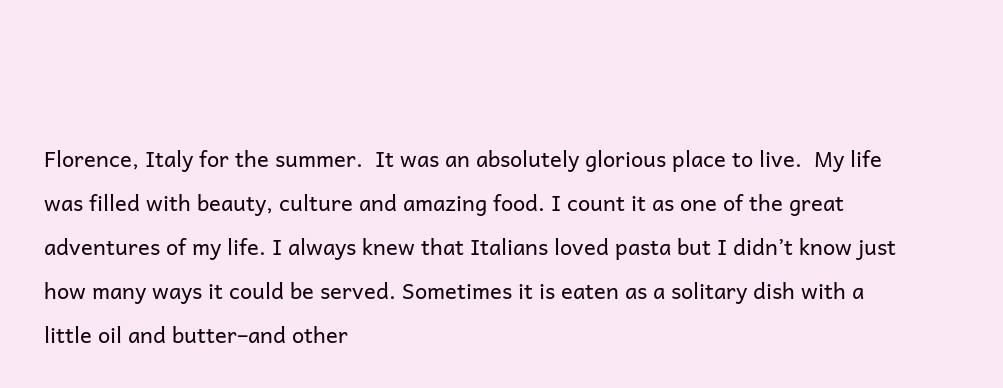Florence, Italy for the summer.  It was an absolutely glorious place to live.  My life was filled with beauty, culture and amazing food. I count it as one of the great adventures of my life. I always knew that Italians loved pasta but I didn’t know just how many ways it could be served. Sometimes it is eaten as a solitary dish with a little oil and butter–and other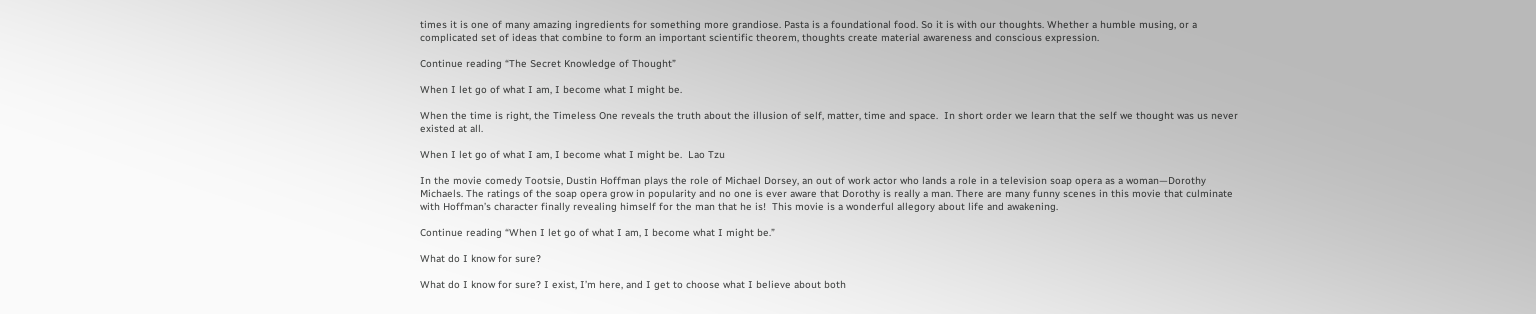times it is one of many amazing ingredients for something more grandiose. Pasta is a foundational food. So it is with our thoughts. Whether a humble musing, or a complicated set of ideas that combine to form an important scientific theorem, thoughts create material awareness and conscious expression.

Continue reading “The Secret Knowledge of Thought”

When I let go of what I am, I become what I might be.

When the time is right, the Timeless One reveals the truth about the illusion of self, matter, time and space.  In short order we learn that the self we thought was us never existed at all.

When I let go of what I am, I become what I might be.  Lao Tzu

In the movie comedy Tootsie, Dustin Hoffman plays the role of Michael Dorsey, an out of work actor who lands a role in a television soap opera as a woman—Dorothy Michaels. The ratings of the soap opera grow in popularity and no one is ever aware that Dorothy is really a man. There are many funny scenes in this movie that culminate with Hoffman’s character finally revealing himself for the man that he is!  This movie is a wonderful allegory about life and awakening.

Continue reading “When I let go of what I am, I become what I might be.”

What do I know for sure?

What do I know for sure? I exist, I’m here, and I get to choose what I believe about both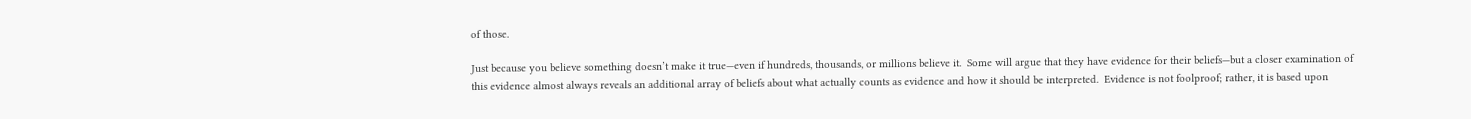of those.

Just because you believe something doesn’t make it true—even if hundreds, thousands, or millions believe it.  Some will argue that they have evidence for their beliefs—but a closer examination of this evidence almost always reveals an additional array of beliefs about what actually counts as evidence and how it should be interpreted.  Evidence is not foolproof; rather, it is based upon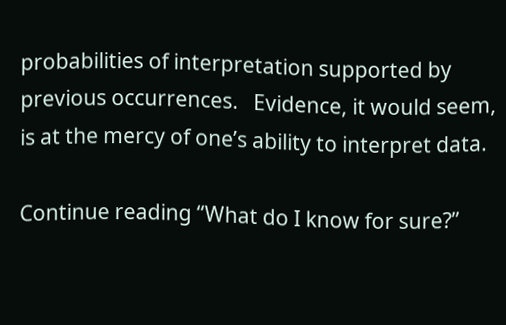probabilities of interpretation supported by previous occurrences.   Evidence, it would seem, is at the mercy of one’s ability to interpret data.

Continue reading “What do I know for sure?”